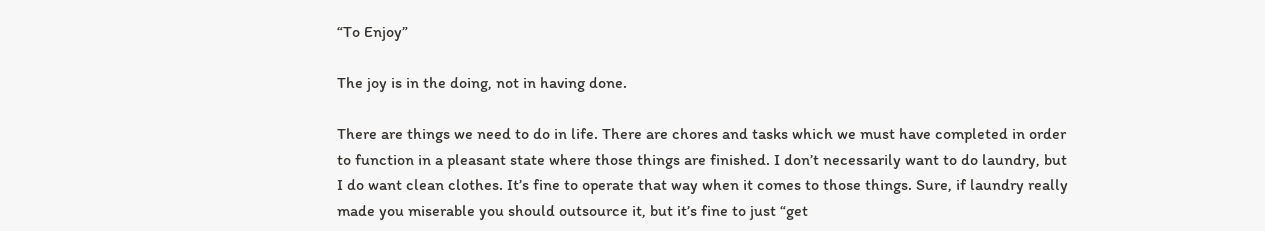“To Enjoy”

The joy is in the doing, not in having done.

There are things we need to do in life. There are chores and tasks which we must have completed in order to function in a pleasant state where those things are finished. I don’t necessarily want to do laundry, but I do want clean clothes. It’s fine to operate that way when it comes to those things. Sure, if laundry really made you miserable you should outsource it, but it’s fine to just “get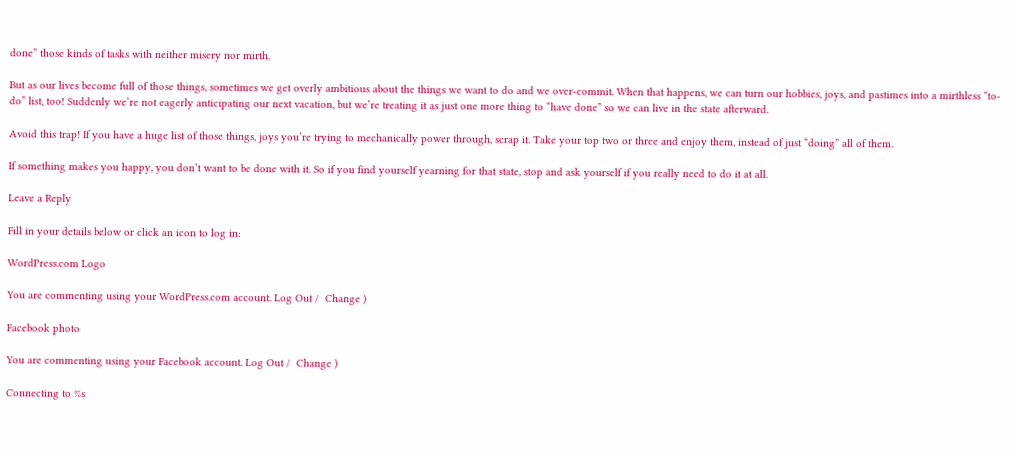done” those kinds of tasks with neither misery nor mirth.

But as our lives become full of those things, sometimes we get overly ambitious about the things we want to do and we over-commit. When that happens, we can turn our hobbies, joys, and pastimes into a mirthless “to-do” list, too! Suddenly we’re not eagerly anticipating our next vacation, but we’re treating it as just one more thing to “have done” so we can live in the state afterward.

Avoid this trap! If you have a huge list of those things, joys you’re trying to mechanically power through, scrap it. Take your top two or three and enjoy them, instead of just “doing” all of them.

If something makes you happy, you don’t want to be done with it. So if you find yourself yearning for that state, stop and ask yourself if you really need to do it at all.

Leave a Reply

Fill in your details below or click an icon to log in:

WordPress.com Logo

You are commenting using your WordPress.com account. Log Out /  Change )

Facebook photo

You are commenting using your Facebook account. Log Out /  Change )

Connecting to %s